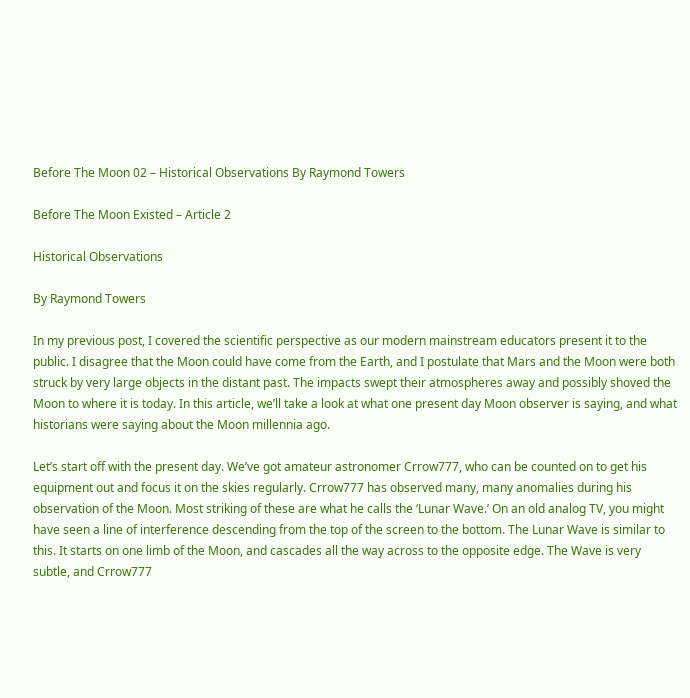Before The Moon 02 – Historical Observations By Raymond Towers

Before The Moon Existed – Article 2

Historical Observations

By Raymond Towers

In my previous post, I covered the scientific perspective as our modern mainstream educators present it to the public. I disagree that the Moon could have come from the Earth, and I postulate that Mars and the Moon were both struck by very large objects in the distant past. The impacts swept their atmospheres away and possibly shoved the Moon to where it is today. In this article, we’ll take a look at what one present day Moon observer is saying, and what historians were saying about the Moon millennia ago.

Let’s start off with the present day. We’ve got amateur astronomer Crrow777, who can be counted on to get his equipment out and focus it on the skies regularly. Crrow777 has observed many, many anomalies during his observation of the Moon. Most striking of these are what he calls the ‘Lunar Wave.’ On an old analog TV, you might have seen a line of interference descending from the top of the screen to the bottom. The Lunar Wave is similar to this. It starts on one limb of the Moon, and cascades all the way across to the opposite edge. The Wave is very subtle, and Crrow777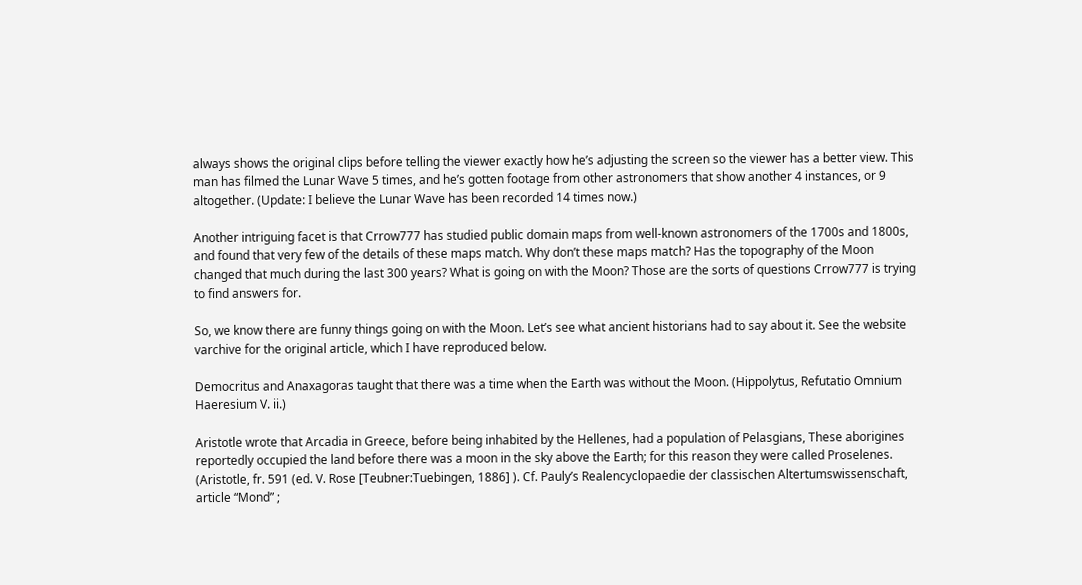always shows the original clips before telling the viewer exactly how he’s adjusting the screen so the viewer has a better view. This man has filmed the Lunar Wave 5 times, and he’s gotten footage from other astronomers that show another 4 instances, or 9 altogether. (Update: I believe the Lunar Wave has been recorded 14 times now.)

Another intriguing facet is that Crrow777 has studied public domain maps from well-known astronomers of the 1700s and 1800s, and found that very few of the details of these maps match. Why don’t these maps match? Has the topography of the Moon changed that much during the last 300 years? What is going on with the Moon? Those are the sorts of questions Crrow777 is trying to find answers for.

So, we know there are funny things going on with the Moon. Let’s see what ancient historians had to say about it. See the website varchive for the original article, which I have reproduced below.

Democritus and Anaxagoras taught that there was a time when the Earth was without the Moon. (Hippolytus, Refutatio Omnium Haeresium V. ii.)

Aristotle wrote that Arcadia in Greece, before being inhabited by the Hellenes, had a population of Pelasgians, These aborigines reportedly occupied the land before there was a moon in the sky above the Earth; for this reason they were called Proselenes. (Aristotle, fr. 591 (ed. V. Rose [Teubner:Tuebingen, 1886] ). Cf. Pauly’s Realencyclopaedie der classischen Altertumswissenschaft, article “Mond” ;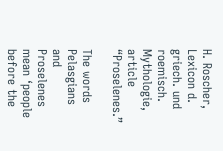H. Roscher, Lexicon d. griech. und roemisch. Mythologie, article “Proselenes.”

The words Pelasgians and Proselenes mean ‘people before the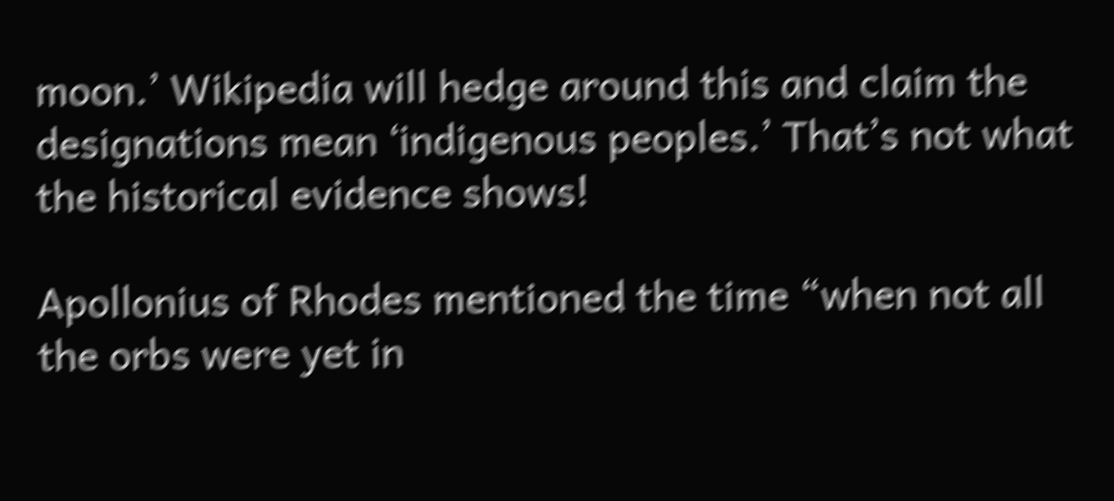moon.’ Wikipedia will hedge around this and claim the designations mean ‘indigenous peoples.’ That’s not what the historical evidence shows!

Apollonius of Rhodes mentioned the time “when not all the orbs were yet in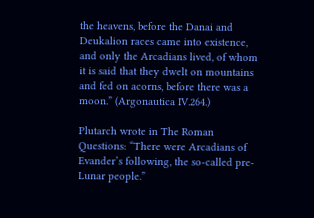the heavens, before the Danai and Deukalion races came into existence, and only the Arcadians lived, of whom it is said that they dwelt on mountains and fed on acorns, before there was a moon.” (Argonautica IV.264.)

Plutarch wrote in The Roman Questions: “There were Arcadians of Evander’s following, the so-called pre-Lunar people.”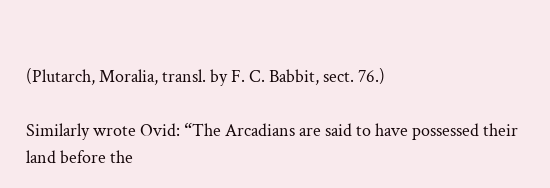(Plutarch, Moralia, transl. by F. C. Babbit, sect. 76.)

Similarly wrote Ovid: “The Arcadians are said to have possessed their land before the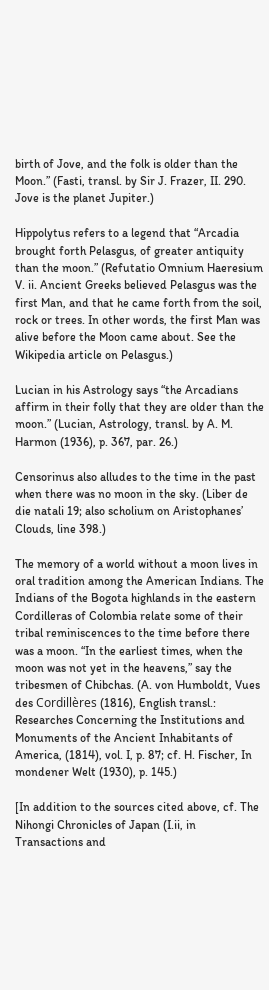birth of Jove, and the folk is older than the Moon.” (Fasti, transl. by Sir J. Frazer, II. 290. Jove is the planet Jupiter.)

Hippolytus refers to a legend that “Arcadia brought forth Pelasgus, of greater antiquity than the moon.” (Refutatio Omnium Haeresium V. ii. Ancient Greeks believed Pelasgus was the first Man, and that he came forth from the soil, rock or trees. In other words, the first Man was alive before the Moon came about. See the Wikipedia article on Pelasgus.)

Lucian in his Astrology says “the Arcadians affirm in their folly that they are older than the moon.” (Lucian, Astrology, transl. by A. M. Harmon (1936), p. 367, par. 26.)

Censorinus also alludes to the time in the past when there was no moon in the sky. (Liber de die natali 19; also scholium on Aristophanes’ Clouds, line 398.)

The memory of a world without a moon lives in oral tradition among the American Indians. The Indians of the Bogota highlands in the eastern Cordilleras of Colombia relate some of their tribal reminiscences to the time before there was a moon. “In the earliest times, when the moon was not yet in the heavens,” say the tribesmen of Chibchas. (A. von Humboldt, Vues des Cordillères (1816), English transl.: Researches Concerning the Institutions and Monuments of the Ancient Inhabitants of America, (1814), vol. I, p. 87; cf. H. Fischer, In mondener Welt (1930), p. 145.)

[In addition to the sources cited above, cf. The Nihongi Chronicles of Japan (I.ii, in Transactions and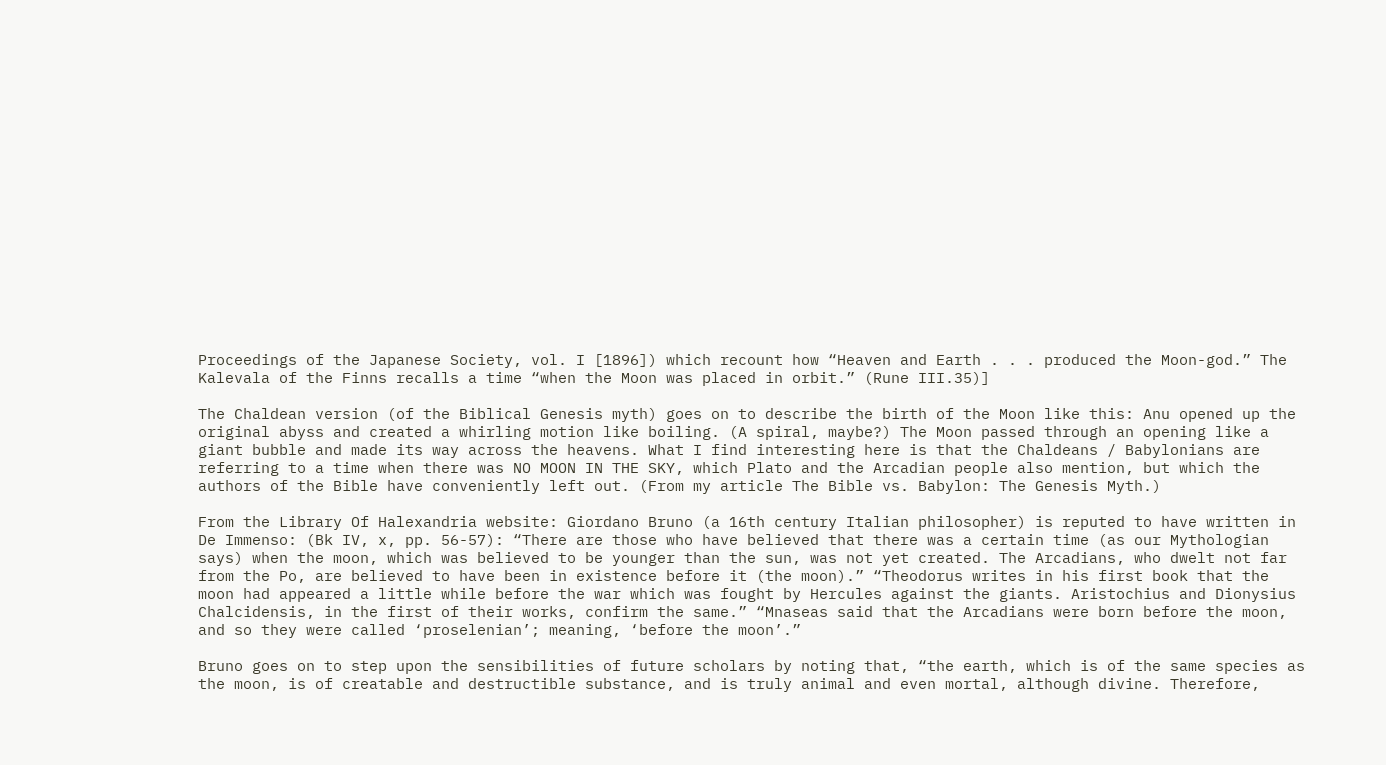Proceedings of the Japanese Society, vol. I [1896]) which recount how “Heaven and Earth . . . produced the Moon-god.” The Kalevala of the Finns recalls a time “when the Moon was placed in orbit.” (Rune III.35)]

The Chaldean version (of the Biblical Genesis myth) goes on to describe the birth of the Moon like this: Anu opened up the original abyss and created a whirling motion like boiling. (A spiral, maybe?) The Moon passed through an opening like a giant bubble and made its way across the heavens. What I find interesting here is that the Chaldeans / Babylonians are referring to a time when there was NO MOON IN THE SKY, which Plato and the Arcadian people also mention, but which the authors of the Bible have conveniently left out. (From my article The Bible vs. Babylon: The Genesis Myth.)

From the Library Of Halexandria website: Giordano Bruno (a 16th century Italian philosopher) is reputed to have written in De Immenso: (Bk IV, x, pp. 56-57): “There are those who have believed that there was a certain time (as our Mythologian says) when the moon, which was believed to be younger than the sun, was not yet created. The Arcadians, who dwelt not far from the Po, are believed to have been in existence before it (the moon).” “Theodorus writes in his first book that the moon had appeared a little while before the war which was fought by Hercules against the giants. Aristochius and Dionysius Chalcidensis, in the first of their works, confirm the same.” “Mnaseas said that the Arcadians were born before the moon, and so they were called ‘proselenian’; meaning, ‘before the moon’.”

Bruno goes on to step upon the sensibilities of future scholars by noting that, “the earth, which is of the same species as the moon, is of creatable and destructible substance, and is truly animal and even mortal, although divine. Therefore,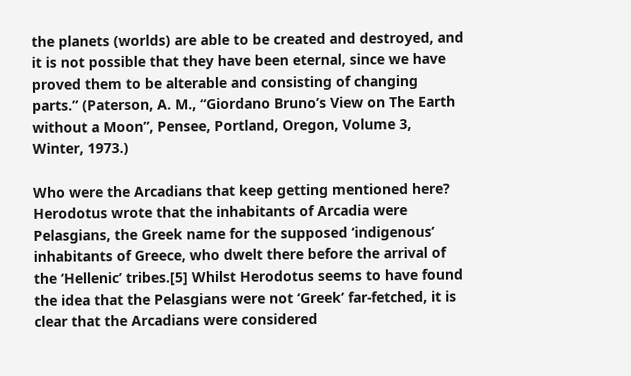the planets (worlds) are able to be created and destroyed, and it is not possible that they have been eternal, since we have proved them to be alterable and consisting of changing parts.” (Paterson, A. M., “Giordano Bruno’s View on The Earth without a Moon”, Pensee, Portland, Oregon, Volume 3, Winter, 1973.)

Who were the Arcadians that keep getting mentioned here? Herodotus wrote that the inhabitants of Arcadia were Pelasgians, the Greek name for the supposed ‘indigenous’ inhabitants of Greece, who dwelt there before the arrival of the ‘Hellenic’ tribes.[5] Whilst Herodotus seems to have found the idea that the Pelasgians were not ‘Greek’ far-fetched, it is clear that the Arcadians were considered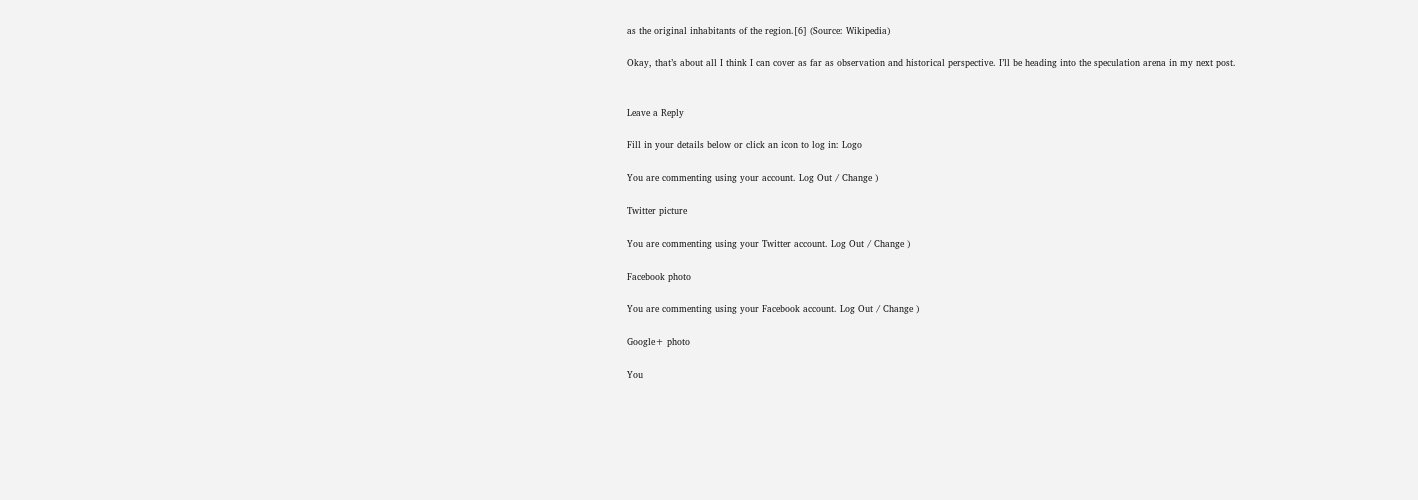as the original inhabitants of the region.[6] (Source: Wikipedia)

Okay, that’s about all I think I can cover as far as observation and historical perspective. I’ll be heading into the speculation arena in my next post.


Leave a Reply

Fill in your details below or click an icon to log in: Logo

You are commenting using your account. Log Out / Change )

Twitter picture

You are commenting using your Twitter account. Log Out / Change )

Facebook photo

You are commenting using your Facebook account. Log Out / Change )

Google+ photo

You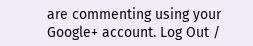are commenting using your Google+ account. Log Out /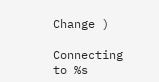Change )

Connecting to %s